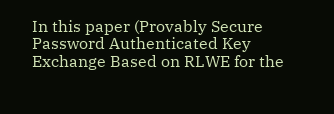In this paper (Provably Secure Password Authenticated Key Exchange Based on RLWE for the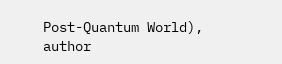Post-Quantum World), author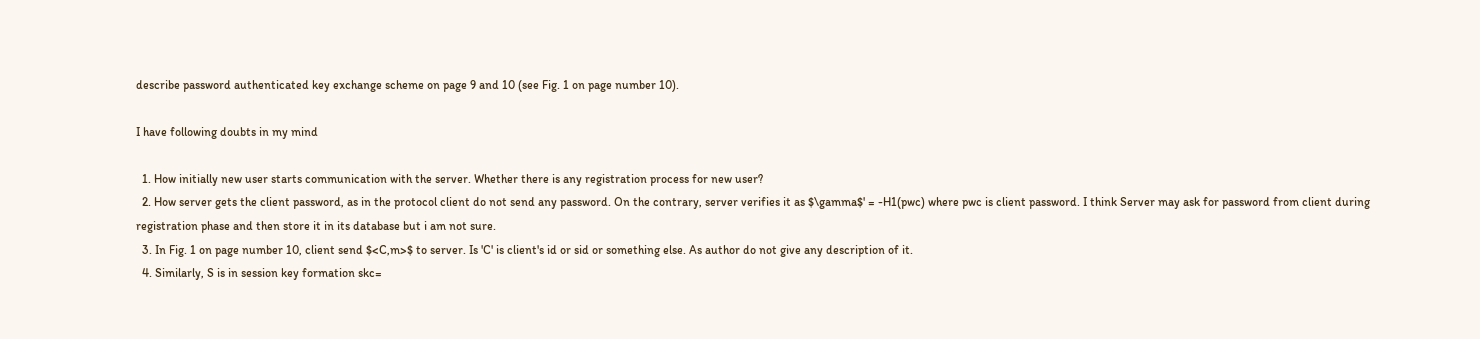describe password authenticated key exchange scheme on page 9 and 10 (see Fig. 1 on page number 10).

I have following doubts in my mind

  1. How initially new user starts communication with the server. Whether there is any registration process for new user?
  2. How server gets the client password, as in the protocol client do not send any password. On the contrary, server verifies it as $\gamma$' = -H1(pwc) where pwc is client password. I think Server may ask for password from client during registration phase and then store it in its database but i am not sure.
  3. In Fig. 1 on page number 10, client send $<C,m>$ to server. Is 'C' is client's id or sid or something else. As author do not give any description of it.
  4. Similarly, S is in session key formation skc=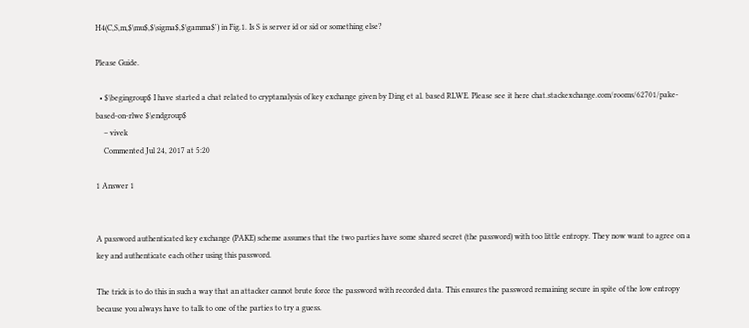H4(C,S,m,$\mu$,$\sigma$,$\gamma$') in Fig.1. Is S is server id or sid or something else?

Please Guide.

  • $\begingroup$ I have started a chat related to cryptanalysis of key exchange given by Ding et al. based RLWE. Please see it here chat.stackexchange.com/rooms/62701/pake-based-on-rlwe $\endgroup$
    – vivek
    Commented Jul 24, 2017 at 5:20

1 Answer 1


A password authenticated key exchange (PAKE) scheme assumes that the two parties have some shared secret (the password) with too little entropy. They now want to agree on a key and authenticate each other using this password.

The trick is to do this in such a way that an attacker cannot brute force the password with recorded data. This ensures the password remaining secure in spite of the low entropy because you always have to talk to one of the parties to try a guess.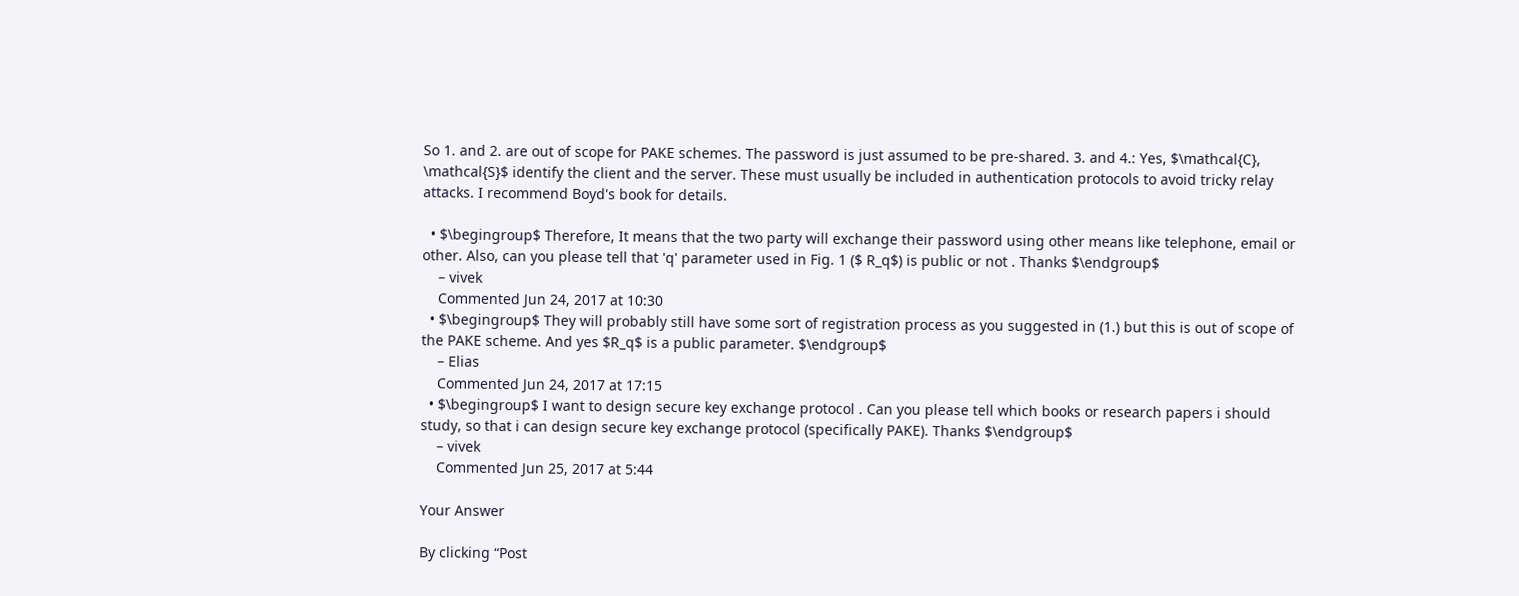So 1. and 2. are out of scope for PAKE schemes. The password is just assumed to be pre-shared. 3. and 4.: Yes, $\mathcal{C}, \mathcal{S}$ identify the client and the server. These must usually be included in authentication protocols to avoid tricky relay attacks. I recommend Boyd's book for details.

  • $\begingroup$ Therefore, It means that the two party will exchange their password using other means like telephone, email or other. Also, can you please tell that 'q' parameter used in Fig. 1 ($ R_q$) is public or not . Thanks $\endgroup$
    – vivek
    Commented Jun 24, 2017 at 10:30
  • $\begingroup$ They will probably still have some sort of registration process as you suggested in (1.) but this is out of scope of the PAKE scheme. And yes $R_q$ is a public parameter. $\endgroup$
    – Elias
    Commented Jun 24, 2017 at 17:15
  • $\begingroup$ I want to design secure key exchange protocol . Can you please tell which books or research papers i should study, so that i can design secure key exchange protocol (specifically PAKE). Thanks $\endgroup$
    – vivek
    Commented Jun 25, 2017 at 5:44

Your Answer

By clicking “Post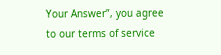Your Answer”, you agree to our terms of service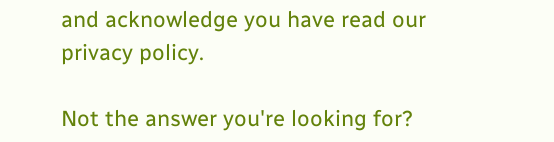and acknowledge you have read our privacy policy.

Not the answer you're looking for?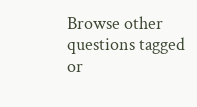Browse other questions tagged or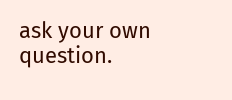ask your own question.